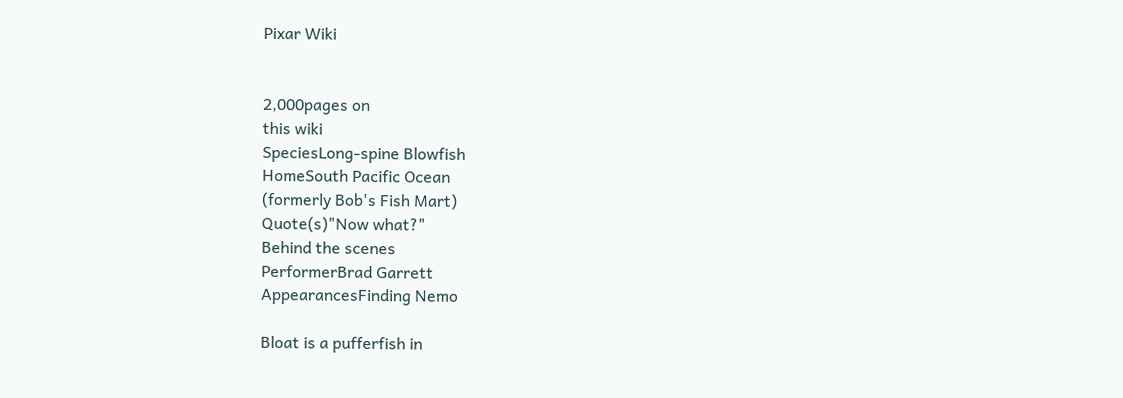Pixar Wiki


2,000pages on
this wiki
SpeciesLong-spine Blowfish
HomeSouth Pacific Ocean
(formerly Bob's Fish Mart)
Quote(s)"Now what?"
Behind the scenes
PerformerBrad Garrett
AppearancesFinding Nemo

Bloat is a pufferfish in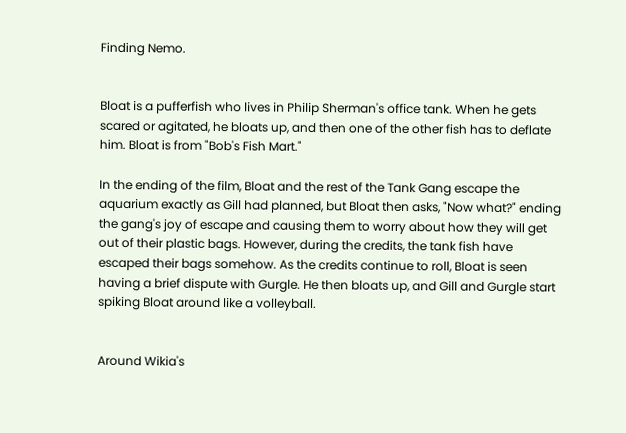Finding Nemo.


Bloat is a pufferfish who lives in Philip Sherman's office tank. When he gets scared or agitated, he bloats up, and then one of the other fish has to deflate him. Bloat is from "Bob's Fish Mart."

In the ending of the film, Bloat and the rest of the Tank Gang escape the aquarium exactly as Gill had planned, but Bloat then asks, "Now what?" ending the gang's joy of escape and causing them to worry about how they will get out of their plastic bags. However, during the credits, the tank fish have escaped their bags somehow. As the credits continue to roll, Bloat is seen having a brief dispute with Gurgle. He then bloats up, and Gill and Gurgle start spiking Bloat around like a volleyball.


Around Wikia's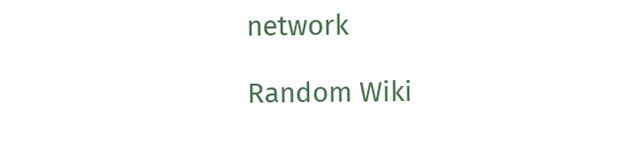network

Random Wiki